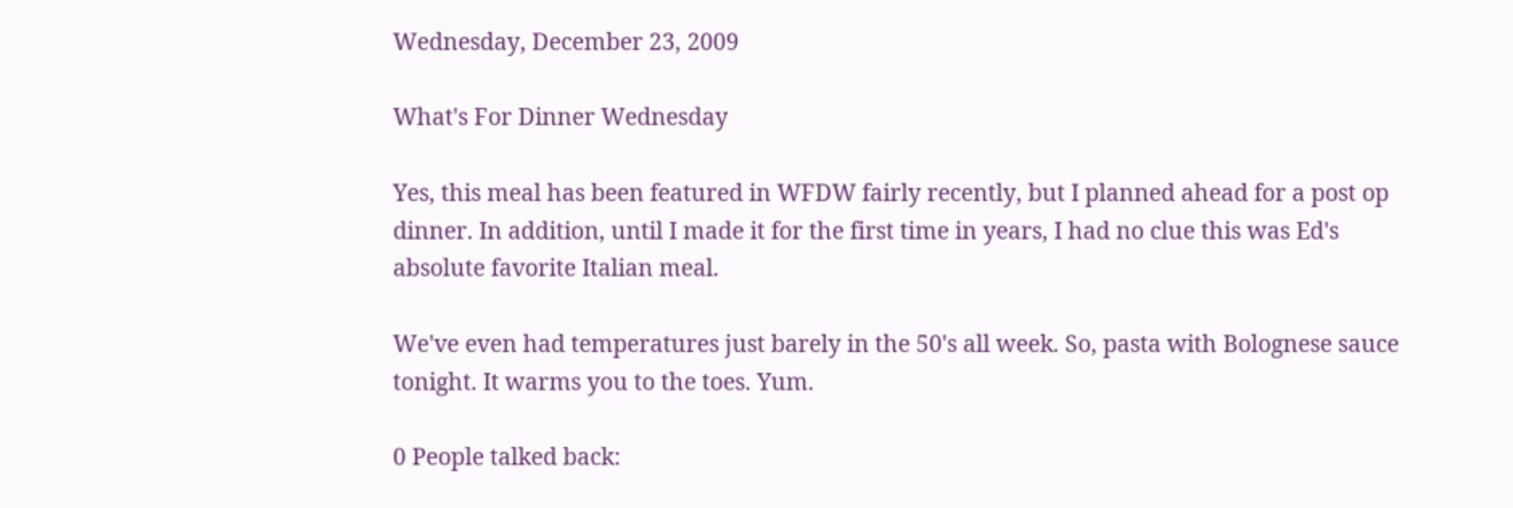Wednesday, December 23, 2009

What's For Dinner Wednesday

Yes, this meal has been featured in WFDW fairly recently, but I planned ahead for a post op dinner. In addition, until I made it for the first time in years, I had no clue this was Ed's absolute favorite Italian meal.

We've even had temperatures just barely in the 50's all week. So, pasta with Bolognese sauce tonight. It warms you to the toes. Yum.

0 People talked back: